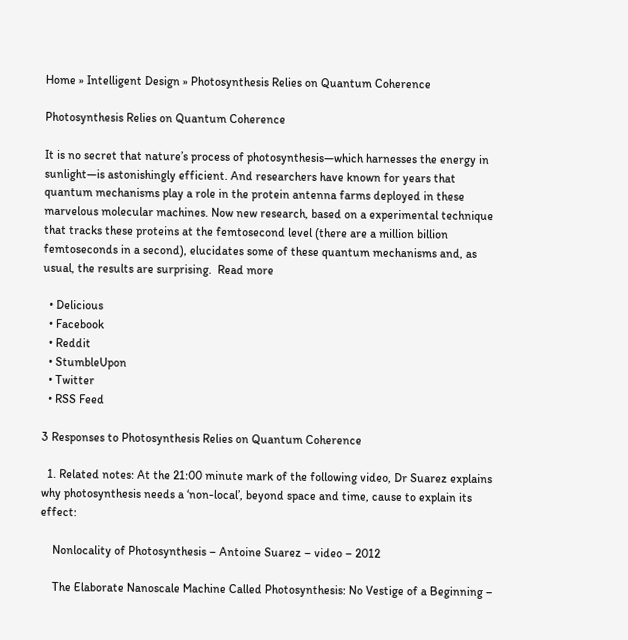Home » Intelligent Design » Photosynthesis Relies on Quantum Coherence

Photosynthesis Relies on Quantum Coherence

It is no secret that nature’s process of photosynthesis—which harnesses the energy in sunlight—is astonishingly efficient. And researchers have known for years that quantum mechanisms play a role in the protein antenna farms deployed in these marvelous molecular machines. Now new research, based on a experimental technique that tracks these proteins at the femtosecond level (there are a million billion femtoseconds in a second), elucidates some of these quantum mechanisms and, as usual, the results are surprising.  Read more

  • Delicious
  • Facebook
  • Reddit
  • StumbleUpon
  • Twitter
  • RSS Feed

3 Responses to Photosynthesis Relies on Quantum Coherence

  1. Related notes: At the 21:00 minute mark of the following video, Dr Suarez explains why photosynthesis needs a ‘non-local’, beyond space and time, cause to explain its effect:

    Nonlocality of Photosynthesis – Antoine Suarez – video – 2012

    The Elaborate Nanoscale Machine Called Photosynthesis: No Vestige of a Beginning –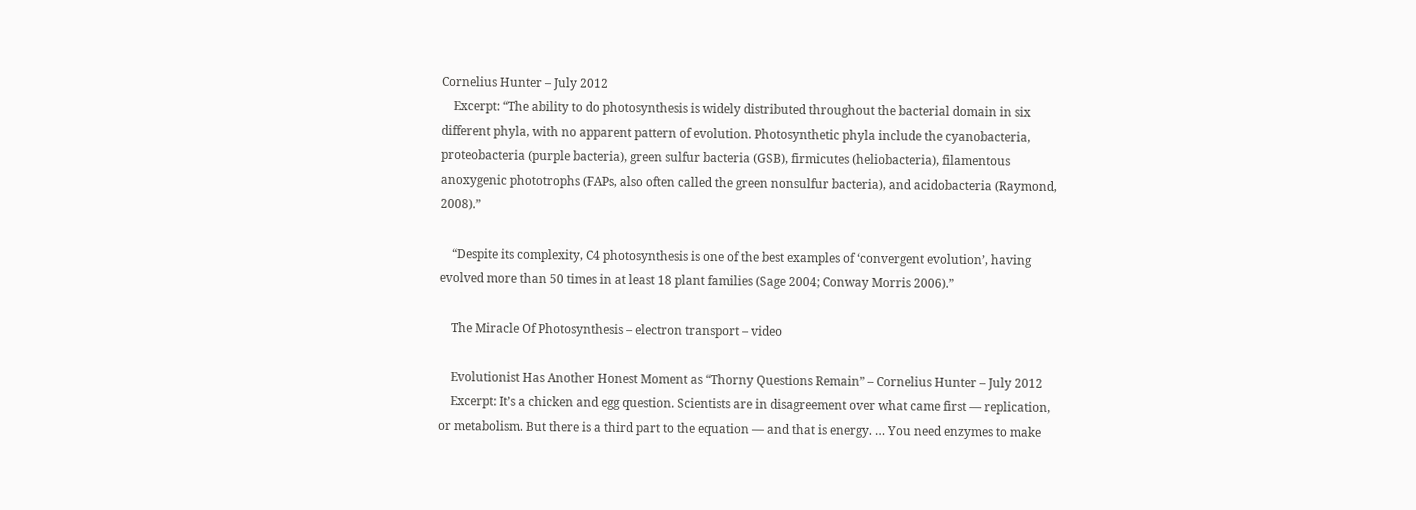Cornelius Hunter – July 2012
    Excerpt: “The ability to do photosynthesis is widely distributed throughout the bacterial domain in six different phyla, with no apparent pattern of evolution. Photosynthetic phyla include the cyanobacteria, proteobacteria (purple bacteria), green sulfur bacteria (GSB), firmicutes (heliobacteria), filamentous anoxygenic phototrophs (FAPs, also often called the green nonsulfur bacteria), and acidobacteria (Raymond, 2008).”

    “Despite its complexity, C4 photosynthesis is one of the best examples of ‘convergent evolution’, having evolved more than 50 times in at least 18 plant families (Sage 2004; Conway Morris 2006).”

    The Miracle Of Photosynthesis – electron transport – video

    Evolutionist Has Another Honest Moment as “Thorny Questions Remain” – Cornelius Hunter – July 2012
    Excerpt: It’s a chicken and egg question. Scientists are in disagreement over what came first — replication, or metabolism. But there is a third part to the equation — and that is energy. … You need enzymes to make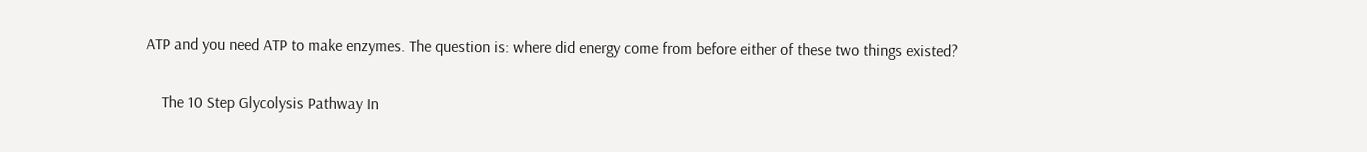ATP and you need ATP to make enzymes. The question is: where did energy come from before either of these two things existed?

    The 10 Step Glycolysis Pathway In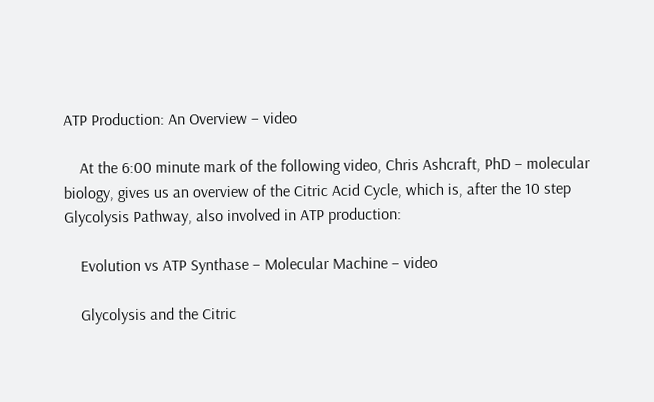ATP Production: An Overview – video

    At the 6:00 minute mark of the following video, Chris Ashcraft, PhD – molecular biology, gives us an overview of the Citric Acid Cycle, which is, after the 10 step Glycolysis Pathway, also involved in ATP production:

    Evolution vs ATP Synthase – Molecular Machine – video

    Glycolysis and the Citric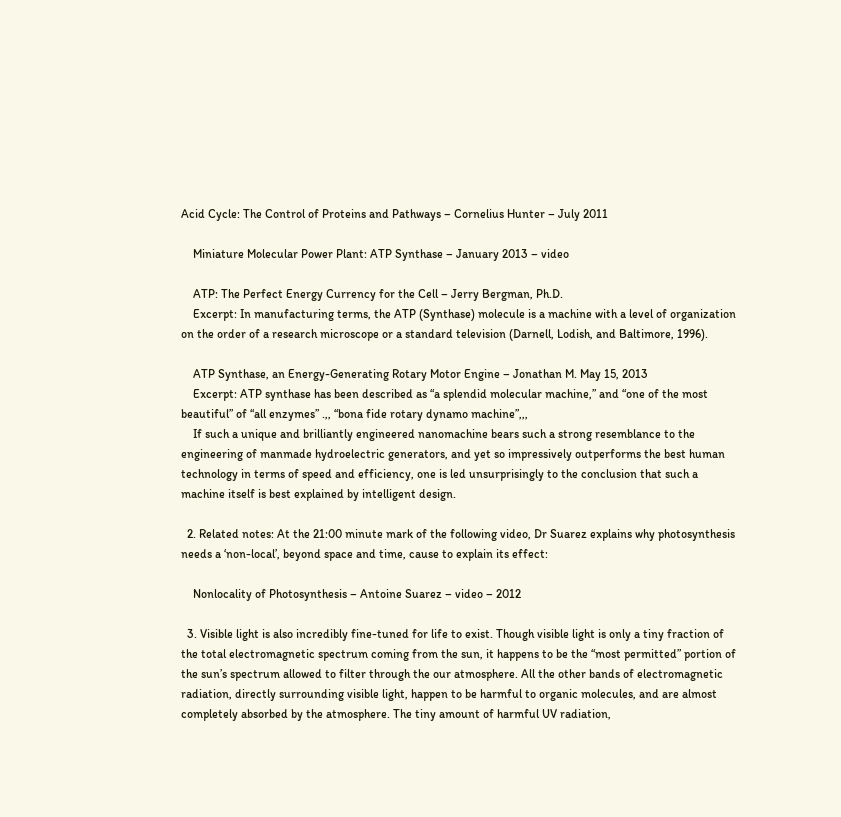Acid Cycle: The Control of Proteins and Pathways – Cornelius Hunter – July 2011

    Miniature Molecular Power Plant: ATP Synthase – January 2013 – video

    ATP: The Perfect Energy Currency for the Cell – Jerry Bergman, Ph.D.
    Excerpt: In manufacturing terms, the ATP (Synthase) molecule is a machine with a level of organization on the order of a research microscope or a standard television (Darnell, Lodish, and Baltimore, 1996).

    ATP Synthase, an Energy-Generating Rotary Motor Engine – Jonathan M. May 15, 2013
    Excerpt: ATP synthase has been described as “a splendid molecular machine,” and “one of the most beautiful” of “all enzymes” .,, “bona fide rotary dynamo machine”,,,
    If such a unique and brilliantly engineered nanomachine bears such a strong resemblance to the engineering of manmade hydroelectric generators, and yet so impressively outperforms the best human technology in terms of speed and efficiency, one is led unsurprisingly to the conclusion that such a machine itself is best explained by intelligent design.

  2. Related notes: At the 21:00 minute mark of the following video, Dr Suarez explains why photosynthesis needs a ‘non-local’, beyond space and time, cause to explain its effect:

    Nonlocality of Photosynthesis – Antoine Suarez – video – 2012

  3. Visible light is also incredibly fine-tuned for life to exist. Though visible light is only a tiny fraction of the total electromagnetic spectrum coming from the sun, it happens to be the “most permitted” portion of the sun’s spectrum allowed to filter through the our atmosphere. All the other bands of electromagnetic radiation, directly surrounding visible light, happen to be harmful to organic molecules, and are almost completely absorbed by the atmosphere. The tiny amount of harmful UV radiation,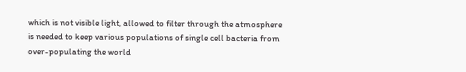which is not visible light, allowed to filter through the atmosphere is needed to keep various populations of single cell bacteria from over-populating the world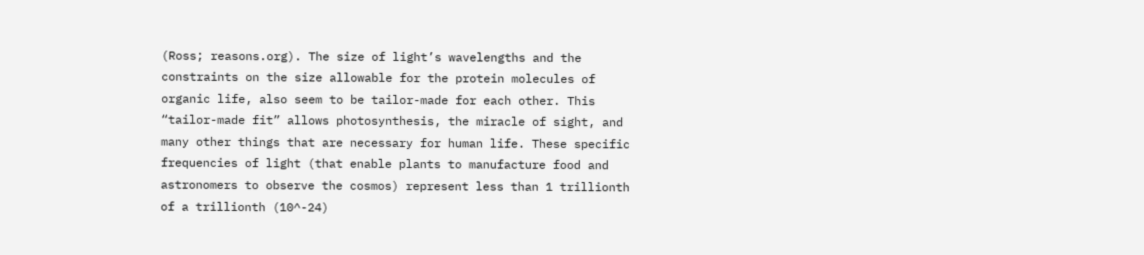(Ross; reasons.org). The size of light’s wavelengths and the constraints on the size allowable for the protein molecules of organic life, also seem to be tailor-made for each other. This “tailor-made fit” allows photosynthesis, the miracle of sight, and many other things that are necessary for human life. These specific frequencies of light (that enable plants to manufacture food and astronomers to observe the cosmos) represent less than 1 trillionth of a trillionth (10^-24)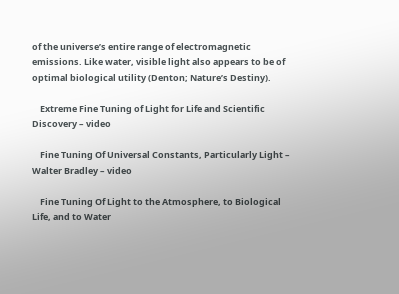of the universe’s entire range of electromagnetic emissions. Like water, visible light also appears to be of optimal biological utility (Denton; Nature’s Destiny).

    Extreme Fine Tuning of Light for Life and Scientific Discovery – video

    Fine Tuning Of Universal Constants, Particularly Light – Walter Bradley – video

    Fine Tuning Of Light to the Atmosphere, to Biological Life, and to Water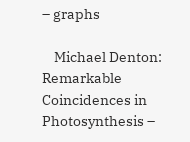– graphs

    Michael Denton: Remarkable Coincidences in Photosynthesis –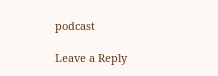podcast

Leave a Reply